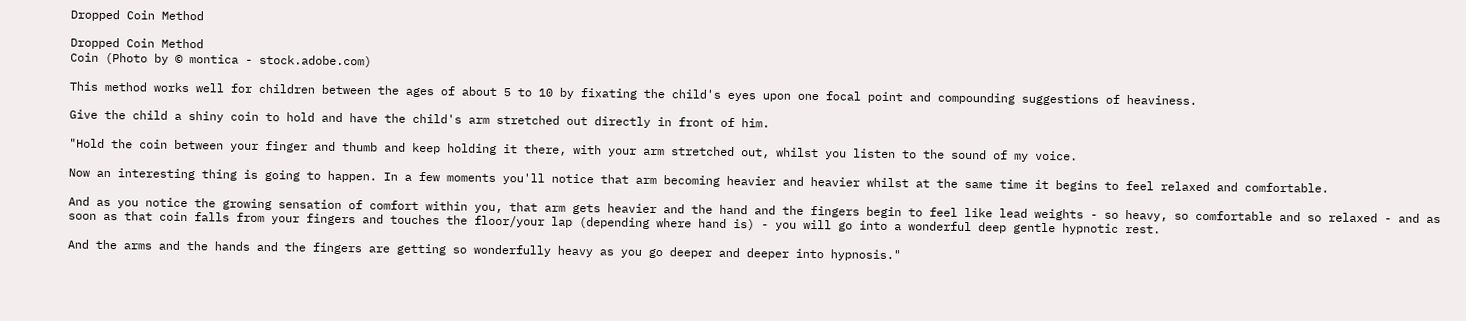Dropped Coin Method

Dropped Coin Method
Coin (Photo by © montica - stock.adobe.com)

This method works well for children between the ages of about 5 to 10 by fixating the child's eyes upon one focal point and compounding suggestions of heaviness.

Give the child a shiny coin to hold and have the child's arm stretched out directly in front of him.

"Hold the coin between your finger and thumb and keep holding it there, with your arm stretched out, whilst you listen to the sound of my voice.

Now an interesting thing is going to happen. In a few moments you'll notice that arm becoming heavier and heavier whilst at the same time it begins to feel relaxed and comfortable.

And as you notice the growing sensation of comfort within you, that arm gets heavier and the hand and the fingers begin to feel like lead weights - so heavy, so comfortable and so relaxed - and as soon as that coin falls from your fingers and touches the floor/your lap (depending where hand is) - you will go into a wonderful deep gentle hypnotic rest.

And the arms and the hands and the fingers are getting so wonderfully heavy as you go deeper and deeper into hypnosis."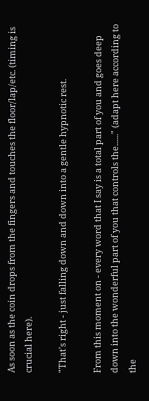As soon as the coin drops from the fingers and touches the floor/lap/etc. (timing is crucial here).

"That's right - just falling down and down into a gentle hypnotic rest.

From this moment on - every word that I say is a total part of you and goes deep down into the wonderful part of you that controls the......" (adapt here according to the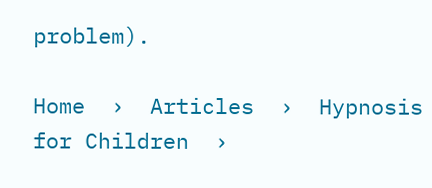problem).

Home  ›  Articles  ›  Hypnosis for Children  ›